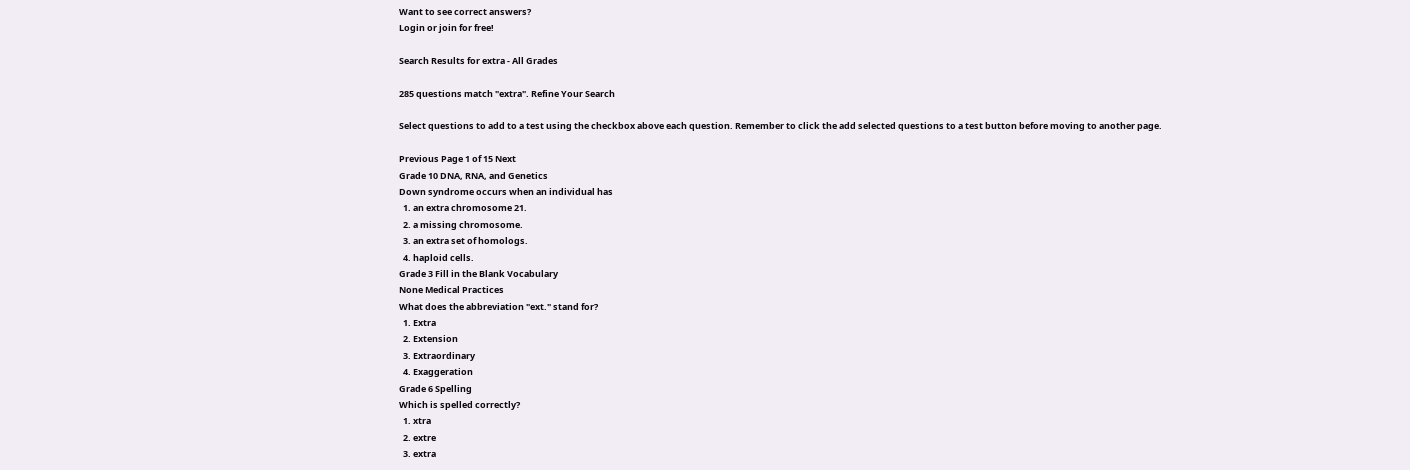Want to see correct answers?
Login or join for free!

Search Results for extra - All Grades

285 questions match "extra". Refine Your Search

Select questions to add to a test using the checkbox above each question. Remember to click the add selected questions to a test button before moving to another page.

Previous Page 1 of 15 Next
Grade 10 DNA, RNA, and Genetics
Down syndrome occurs when an individual has
  1. an extra chromosome 21.
  2. a missing chromosome.
  3. an extra set of homologs.
  4. haploid cells.
Grade 3 Fill in the Blank Vocabulary
None Medical Practices
What does the abbreviation "ext." stand for?
  1. Extra
  2. Extension
  3. Extraordinary
  4. Exaggeration
Grade 6 Spelling
Which is spelled correctly?
  1. xtra
  2. extre
  3. extra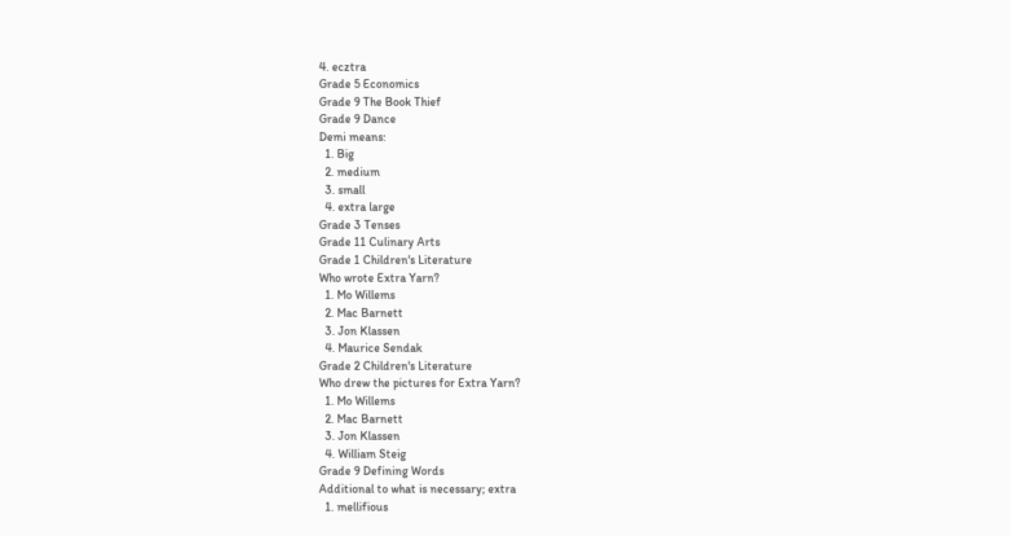4. ecztra
Grade 5 Economics
Grade 9 The Book Thief
Grade 9 Dance
Demi means:
  1. Big
  2. medium
  3. small
  4. extra large
Grade 3 Tenses
Grade 11 Culinary Arts
Grade 1 Children's Literature
Who wrote Extra Yarn?
  1. Mo Willems
  2. Mac Barnett
  3. Jon Klassen
  4. Maurice Sendak
Grade 2 Children's Literature
Who drew the pictures for Extra Yarn?
  1. Mo Willems
  2. Mac Barnett
  3. Jon Klassen
  4. William Steig
Grade 9 Defining Words
Additional to what is necessary; extra
  1. mellifious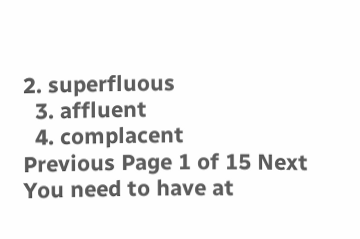2. superfluous
  3. affluent
  4. complacent
Previous Page 1 of 15 Next
You need to have at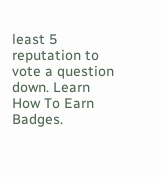least 5 reputation to vote a question down. Learn How To Earn Badges.